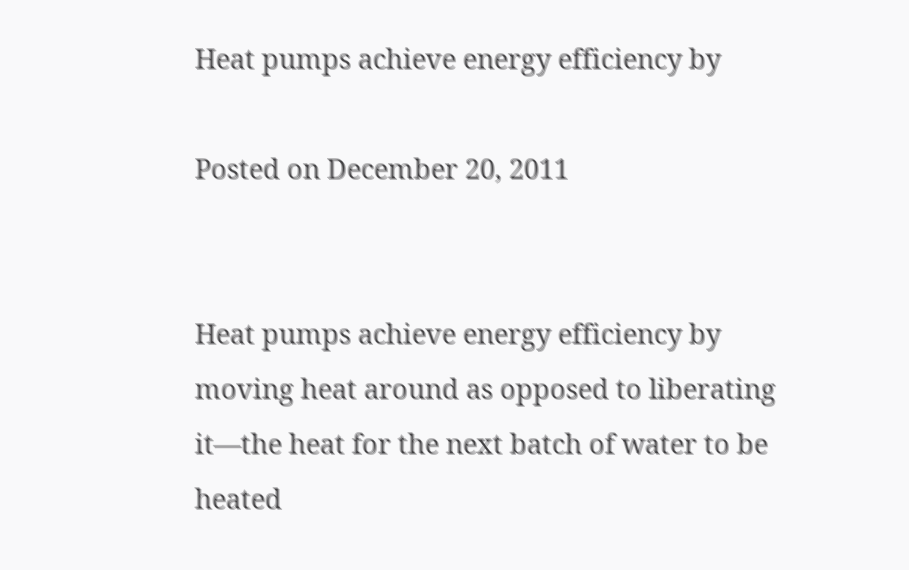Heat pumps achieve energy efficiency by

Posted on December 20, 2011


Heat pumps achieve energy efficiency by moving heat around as opposed to liberating it—the heat for the next batch of water to be heated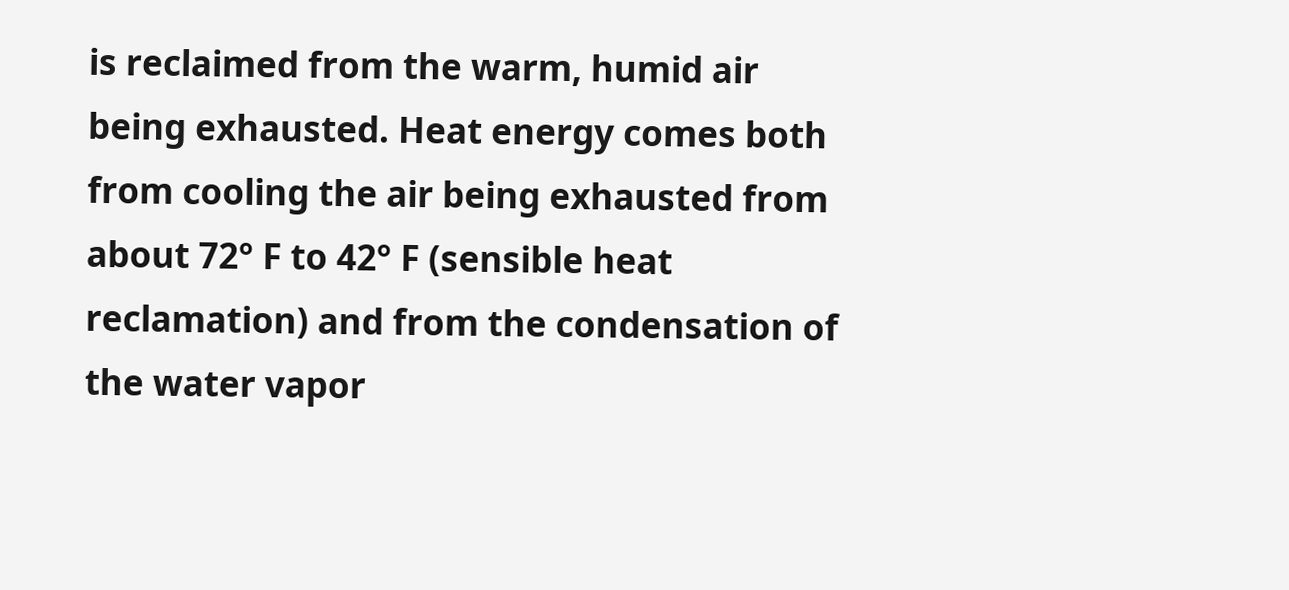is reclaimed from the warm, humid air being exhausted. Heat energy comes both from cooling the air being exhausted from about 72° F to 42° F (sensible heat reclamation) and from the condensation of the water vapor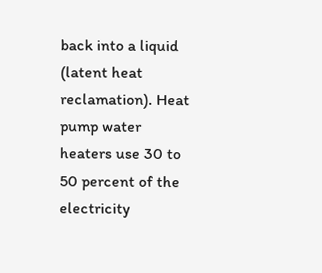back into a liquid (latent heat reclamation). Heat pump water heaters use 30 to 50 percent of the electricity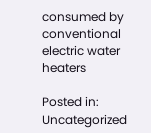consumed by conventional electric water heaters

Posted in: Uncategorized